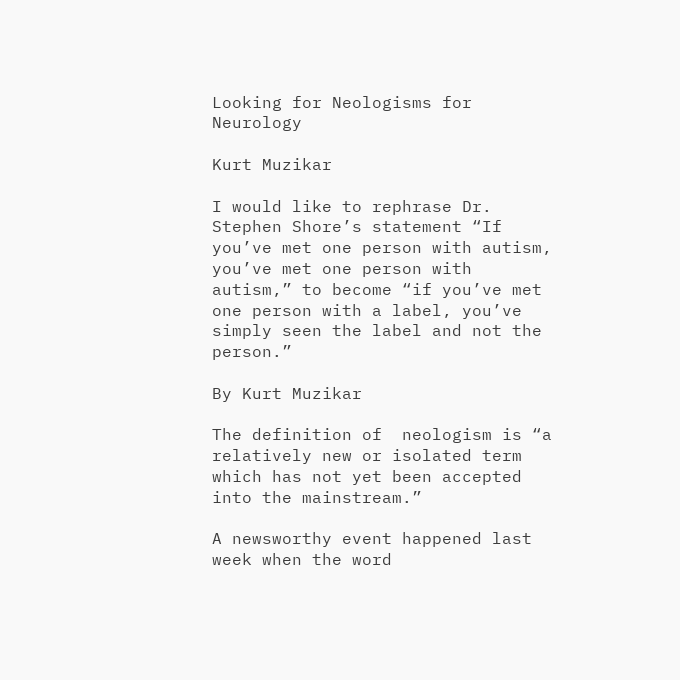Looking for Neologisms for Neurology

Kurt Muzikar

I would like to rephrase Dr. Stephen Shore’s statement “If you’ve met one person with autism, you’ve met one person with autism,” to become “if you’ve met one person with a label, you’ve simply seen the label and not the person.”

By Kurt Muzikar

The definition of  neologism is “a relatively new or isolated term which has not yet been accepted into the mainstream.”

A newsworthy event happened last week when the word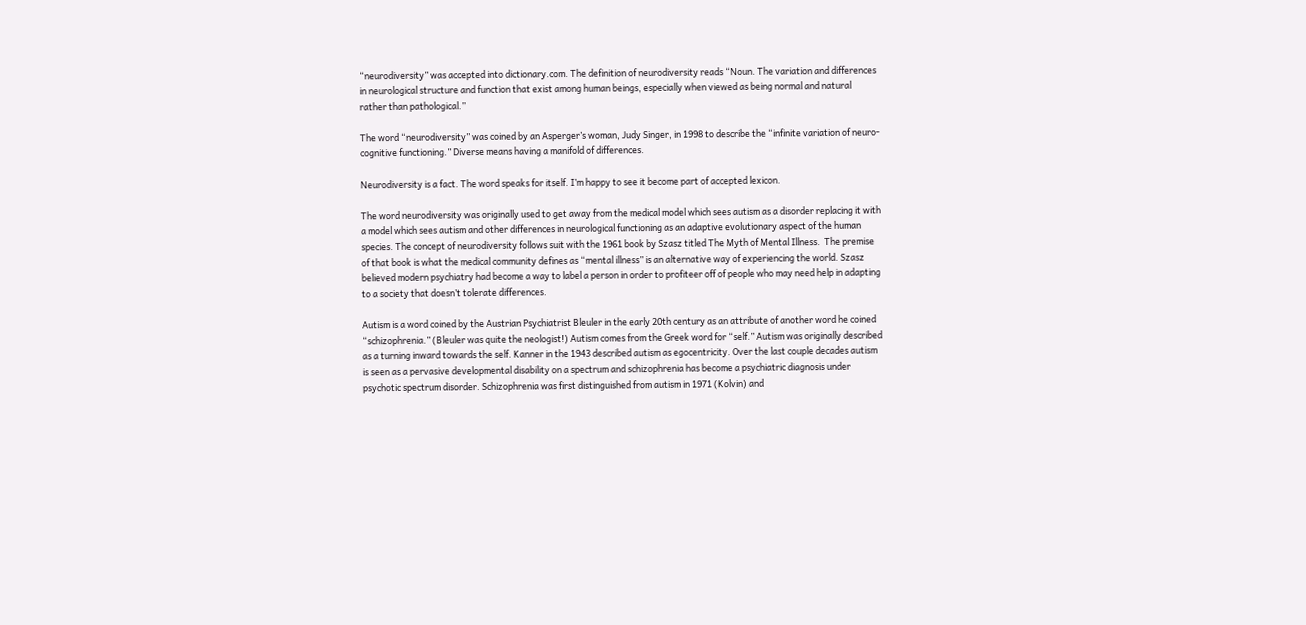“neurodiversity” was accepted into dictionary.com. The definition of neurodiversity reads “Noun. The variation and differences in neurological structure and function that exist among human beings, especially when viewed as being normal and natural rather than pathological.”

The word “neurodiversity” was coined by an Asperger’s woman, Judy Singer, in 1998 to describe the “infinite variation of neuro-cognitive functioning.” Diverse means having a manifold of differences.

Neurodiversity is a fact. The word speaks for itself. I’m happy to see it become part of accepted lexicon.

The word neurodiversity was originally used to get away from the medical model which sees autism as a disorder replacing it with a model which sees autism and other differences in neurological functioning as an adaptive evolutionary aspect of the human species. The concept of neurodiversity follows suit with the 1961 book by Szasz titled The Myth of Mental Illness.  The premise of that book is what the medical community defines as “mental illness” is an alternative way of experiencing the world. Szasz believed modern psychiatry had become a way to label a person in order to profiteer off of people who may need help in adapting to a society that doesn’t tolerate differences.

Autism is a word coined by the Austrian Psychiatrist Bleuler in the early 20th century as an attribute of another word he coined “schizophrenia.” (Bleuler was quite the neologist!) Autism comes from the Greek word for “self.” Autism was originally described as a turning inward towards the self. Kanner in the 1943 described autism as egocentricity. Over the last couple decades autism is seen as a pervasive developmental disability on a spectrum and schizophrenia has become a psychiatric diagnosis under psychotic spectrum disorder. Schizophrenia was first distinguished from autism in 1971 (Kolvin) and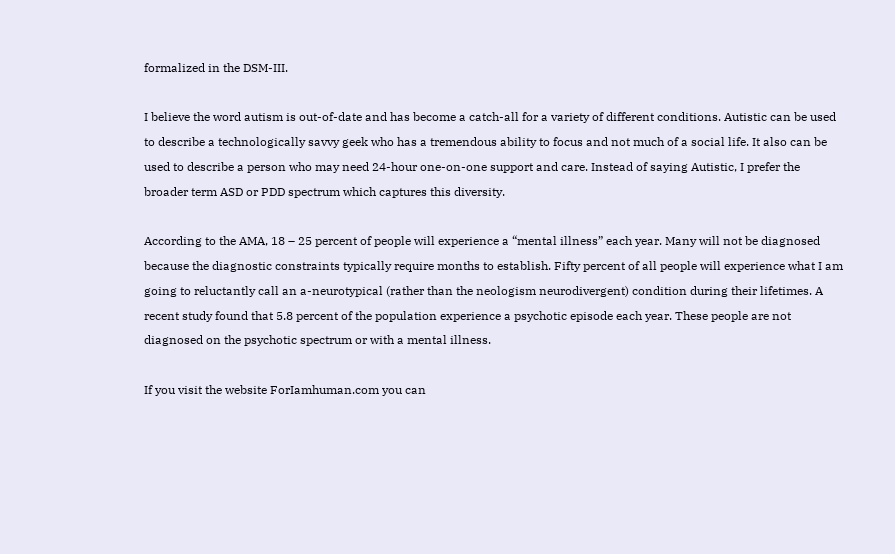formalized in the DSM-III.

I believe the word autism is out-of-date and has become a catch-all for a variety of different conditions. Autistic can be used to describe a technologically savvy geek who has a tremendous ability to focus and not much of a social life. It also can be used to describe a person who may need 24-hour one-on-one support and care. Instead of saying Autistic, I prefer the broader term ASD or PDD spectrum which captures this diversity.

According to the AMA, 18 – 25 percent of people will experience a “mental illness” each year. Many will not be diagnosed because the diagnostic constraints typically require months to establish. Fifty percent of all people will experience what I am going to reluctantly call an a-neurotypical (rather than the neologism neurodivergent) condition during their lifetimes. A recent study found that 5.8 percent of the population experience a psychotic episode each year. These people are not diagnosed on the psychotic spectrum or with a mental illness.

If you visit the website ForIamhuman.com you can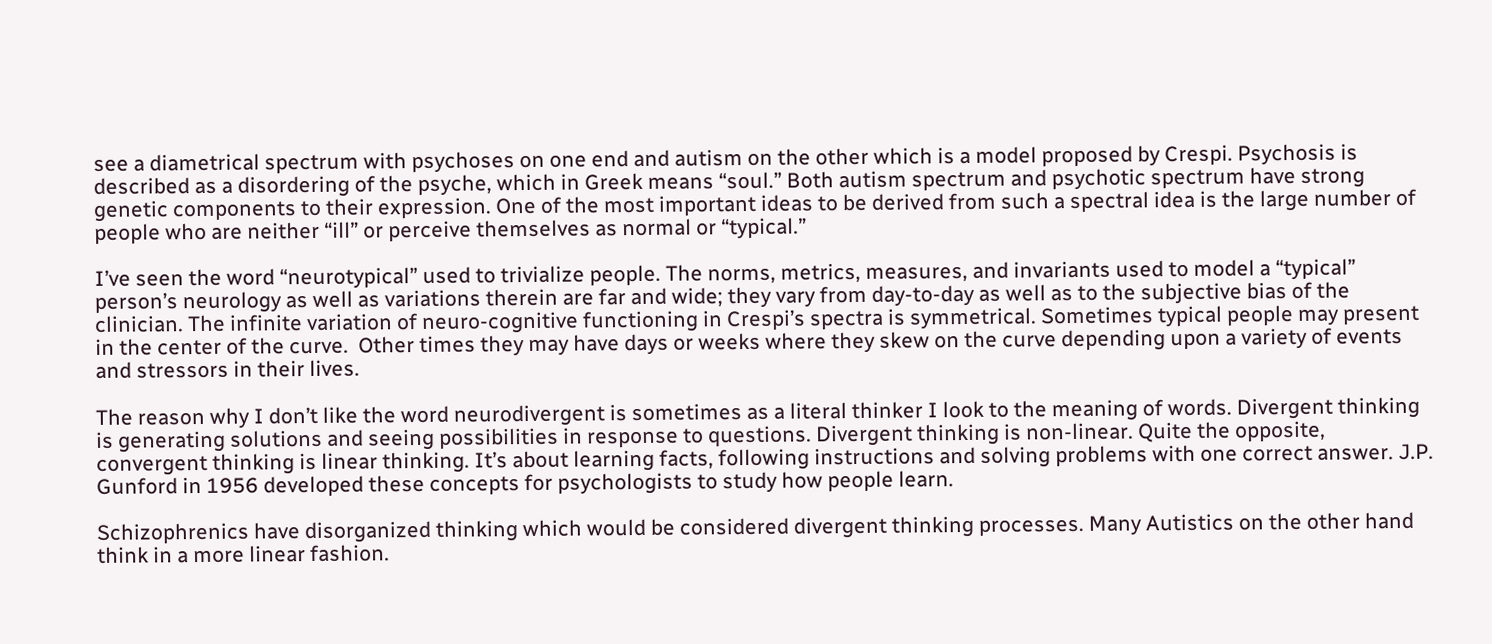see a diametrical spectrum with psychoses on one end and autism on the other which is a model proposed by Crespi. Psychosis is described as a disordering of the psyche, which in Greek means “soul.” Both autism spectrum and psychotic spectrum have strong genetic components to their expression. One of the most important ideas to be derived from such a spectral idea is the large number of people who are neither “ill” or perceive themselves as normal or “typical.”

I’ve seen the word “neurotypical” used to trivialize people. The norms, metrics, measures, and invariants used to model a “typical” person’s neurology as well as variations therein are far and wide; they vary from day-to-day as well as to the subjective bias of the clinician. The infinite variation of neuro-cognitive functioning in Crespi’s spectra is symmetrical. Sometimes typical people may present in the center of the curve.  Other times they may have days or weeks where they skew on the curve depending upon a variety of events and stressors in their lives.

The reason why I don’t like the word neurodivergent is sometimes as a literal thinker I look to the meaning of words. Divergent thinking is generating solutions and seeing possibilities in response to questions. Divergent thinking is non-linear. Quite the opposite, convergent thinking is linear thinking. It’s about learning facts, following instructions and solving problems with one correct answer. J.P. Gunford in 1956 developed these concepts for psychologists to study how people learn.

Schizophrenics have disorganized thinking which would be considered divergent thinking processes. Many Autistics on the other hand think in a more linear fashion.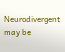Neurodivergent may be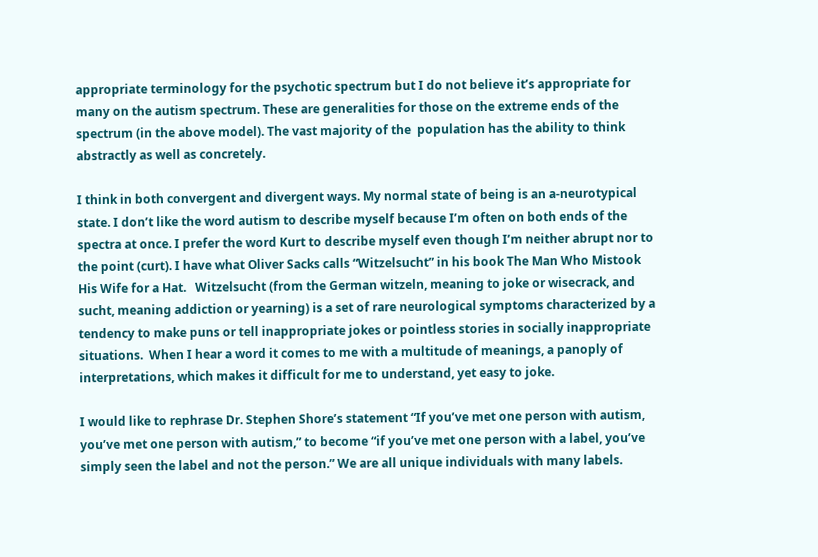appropriate terminology for the psychotic spectrum but I do not believe it’s appropriate for many on the autism spectrum. These are generalities for those on the extreme ends of the spectrum (in the above model). The vast majority of the  population has the ability to think abstractly as well as concretely.

I think in both convergent and divergent ways. My normal state of being is an a-neurotypical state. I don’t like the word autism to describe myself because I’m often on both ends of the spectra at once. I prefer the word Kurt to describe myself even though I’m neither abrupt nor to the point (curt). I have what Oliver Sacks calls “Witzelsucht” in his book The Man Who Mistook His Wife for a Hat.   Witzelsucht (from the German witzeln, meaning to joke or wisecrack, and sucht, meaning addiction or yearning) is a set of rare neurological symptoms characterized by a tendency to make puns or tell inappropriate jokes or pointless stories in socially inappropriate situations.  When I hear a word it comes to me with a multitude of meanings, a panoply of interpretations, which makes it difficult for me to understand, yet easy to joke.

I would like to rephrase Dr. Stephen Shore’s statement “If you’ve met one person with autism, you’ve met one person with autism,” to become “if you’ve met one person with a label, you’ve simply seen the label and not the person.” We are all unique individuals with many labels.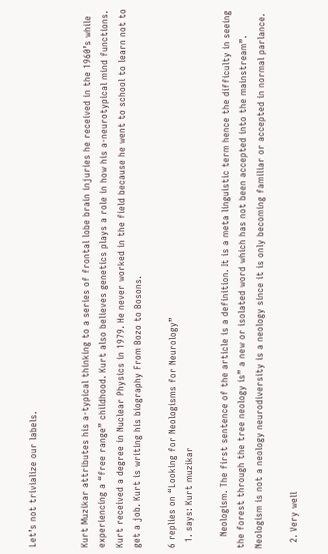Let’s not trivialize our labels.


Kurt Muzikar attributes his a-typical thinking to a series of frontal lobe brain injuries he received in the 1960’s while experiencing a “free range” childhood. Kurt also believes genetics plays a role in how his a-neurotypical mind functions. Kurt received a degree in Nuclear Physics in 1979. He never worked in the field because he went to school to learn not to get a job. Kurt is writing his biography From Bozo to Bosons.

6 replies on “Looking for Neologisms for Neurology”
  1. says: Kurt muzikar

    Neologism. The first sentence of the article is a definition. It is a meta linguistic term hence the difficulty in seeing the forest through the tree neology is” a new or isolated word which has not been accepted into the mainstream”. Neologism is not a neology neurodiversity is a neology since it is only becoming familiar or accepted in normal parlance.

  2. Very well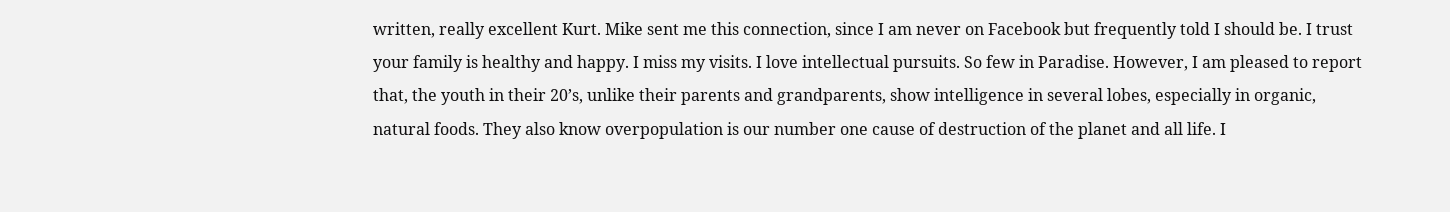written, really excellent Kurt. Mike sent me this connection, since I am never on Facebook but frequently told I should be. I trust your family is healthy and happy. I miss my visits. I love intellectual pursuits. So few in Paradise. However, I am pleased to report that, the youth in their 20’s, unlike their parents and grandparents, show intelligence in several lobes, especially in organic, natural foods. They also know overpopulation is our number one cause of destruction of the planet and all life. I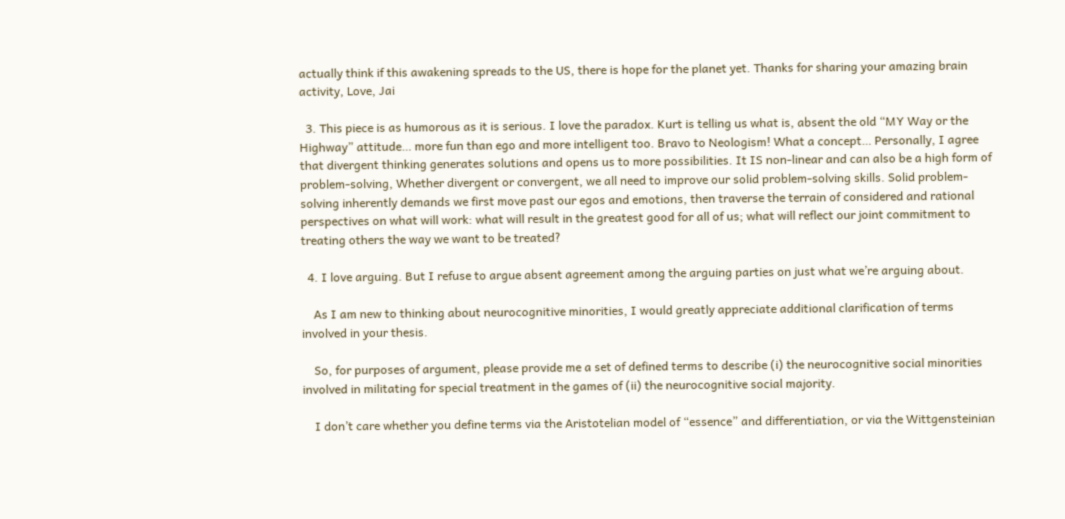actually think if this awakening spreads to the US, there is hope for the planet yet. Thanks for sharing your amazing brain activity, Love, Jai

  3. This piece is as humorous as it is serious. I love the paradox. Kurt is telling us what is, absent the old “MY Way or the Highway” attitude… more fun than ego and more intelligent too. Bravo to Neologism! What a concept… Personally, I agree that divergent thinking generates solutions and opens us to more possibilities. It IS non-linear and can also be a high form of problem-solving, Whether divergent or convergent, we all need to improve our solid problem-solving skills. Solid problem-solving inherently demands we first move past our egos and emotions, then traverse the terrain of considered and rational perspectives on what will work: what will result in the greatest good for all of us; what will reflect our joint commitment to treating others the way we want to be treated?

  4. I love arguing. But I refuse to argue absent agreement among the arguing parties on just what we’re arguing about.

    As I am new to thinking about neurocognitive minorities, I would greatly appreciate additional clarification of terms involved in your thesis.

    So, for purposes of argument, please provide me a set of defined terms to describe (i) the neurocognitive social minorities involved in militating for special treatment in the games of (ii) the neurocognitive social majority.

    I don’t care whether you define terms via the Aristotelian model of “essence” and differentiation, or via the Wittgensteinian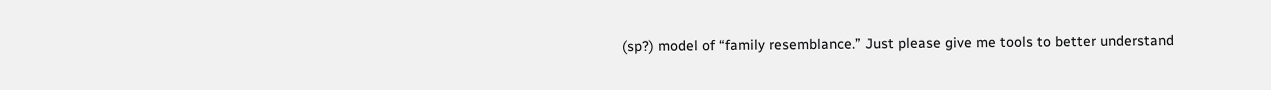(sp?) model of “family resemblance.” Just please give me tools to better understand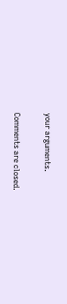your arguments.

Comments are closed.